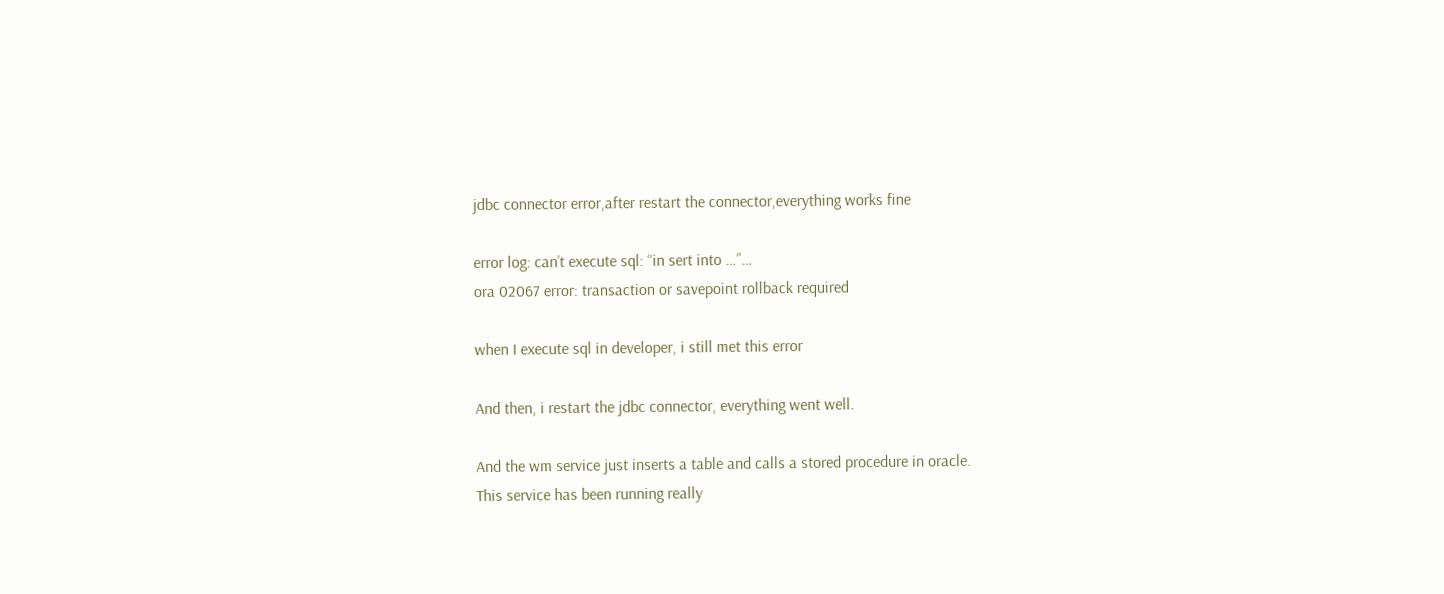jdbc connector error,after restart the connector,everything works fine

error log: can’t execute sql: “in sert into …”…
ora 02067 error: transaction or savepoint rollback required

when I execute sql in developer, i still met this error

And then, i restart the jdbc connector, everything went well.

And the wm service just inserts a table and calls a stored procedure in oracle.
This service has been running really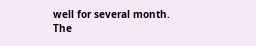well for several month.
The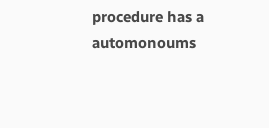procedure has a automonoums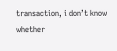transaction, i don’t know whether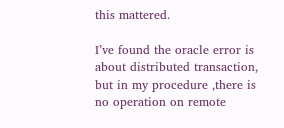this mattered.

I’ve found the oracle error is about distributed transaction, but in my procedure ,there is no operation on remote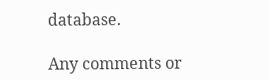database.

Any comments or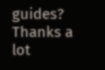guides?
Thanks a lot